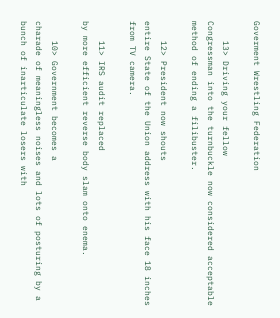Goverment Wrestling Federation

    13> Driving your fellow
Congressman into the turnbuckle now considered acceptable method of ending a filibuster.

    12> President now shouts
entire State of the Union address with his face 18 inches from TV camera.

    11> IRS audit replaced
by more efficient reverse body slam onto enema.

    10> Government becomes a
charade of meaningless noises and lots of posturing by a bunch of inarticulate losers with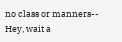no class or manners-- Hey, wait a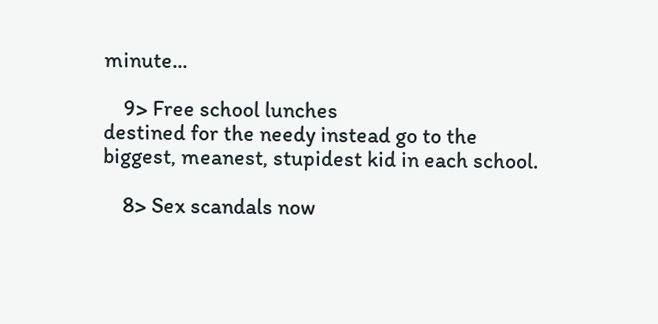minute...

    9> Free school lunches
destined for the needy instead go to the biggest, meanest, stupidest kid in each school.

    8> Sex scandals now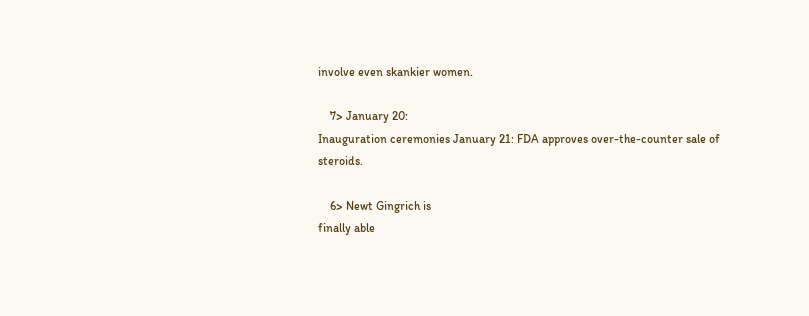involve even skankier women.

    7> January 20:
Inauguration ceremonies January 21: FDA approves over-the-counter sale of steroids.

    6> Newt Gingrich is
finally able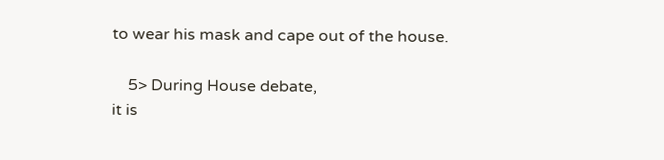to wear his mask and cape out of the house.

    5> During House debate,
it is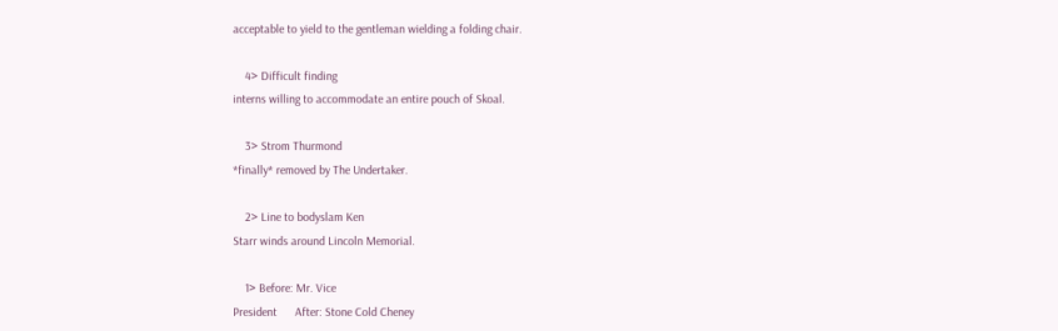acceptable to yield to the gentleman wielding a folding chair.

    4> Difficult finding
interns willing to accommodate an entire pouch of Skoal.

    3> Strom Thurmond
*finally* removed by The Undertaker.

    2> Line to bodyslam Ken
Starr winds around Lincoln Memorial.

    1> Before: Mr. Vice
President      After: Stone Cold Cheney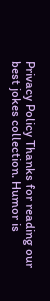Privacy Policy Thanks for reading our best jokes collection. Humor is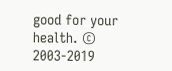good for your health. © 2003-2019